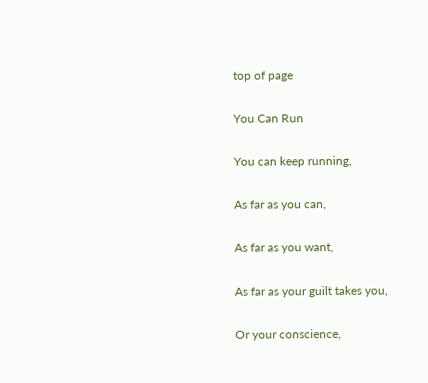top of page

You Can Run

You can keep running,

As far as you can,

As far as you want,

As far as your guilt takes you,

Or your conscience,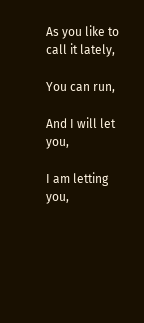As you like to call it lately,

You can run,

And I will let you,

I am letting you,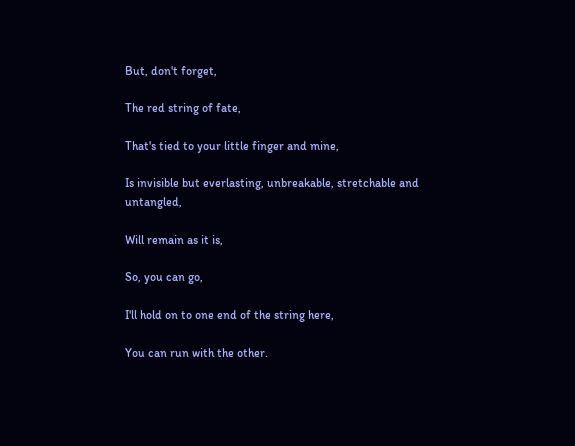But, don't forget,

The red string of fate,

That's tied to your little finger and mine,

Is invisible but everlasting, unbreakable, stretchable and untangled,

Will remain as it is,

So, you can go,

I'll hold on to one end of the string here,

You can run with the other.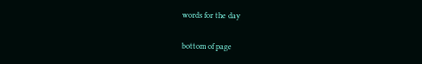words for the day

bottom of page